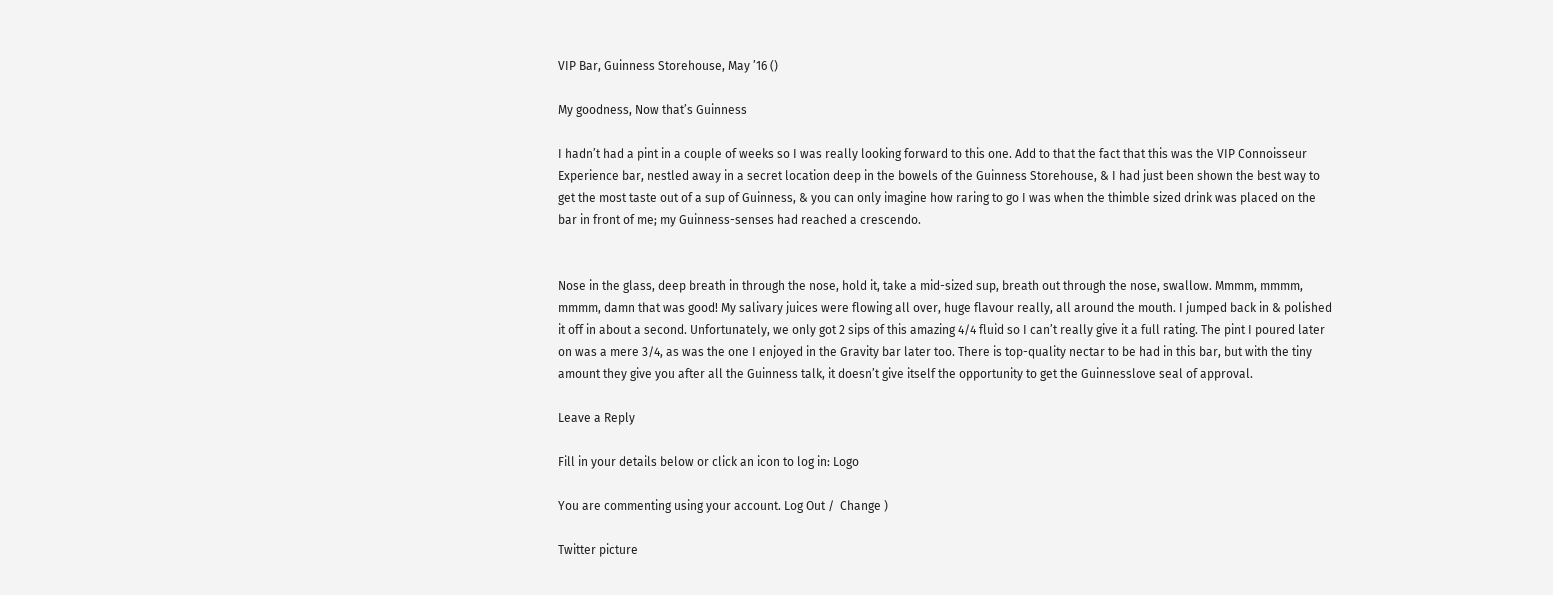VIP Bar, Guinness Storehouse, May ’16 ()

My goodness, Now that’s Guinness

I hadn’t had a pint in a couple of weeks so I was really looking forward to this one. Add to that the fact that this was the VIP Connoisseur Experience bar, nestled away in a secret location deep in the bowels of the Guinness Storehouse, & I had just been shown the best way to get the most taste out of a sup of Guinness, & you can only imagine how raring to go I was when the thimble sized drink was placed on the bar in front of me; my Guinness-senses had reached a crescendo.


Nose in the glass, deep breath in through the nose, hold it, take a mid-sized sup, breath out through the nose, swallow. Mmmm, mmmm, mmmm, damn that was good! My salivary juices were flowing all over, huge flavour really, all around the mouth. I jumped back in & polished it off in about a second. Unfortunately, we only got 2 sips of this amazing 4/4 fluid so I can’t really give it a full rating. The pint I poured later on was a mere 3/4, as was the one I enjoyed in the Gravity bar later too. There is top-quality nectar to be had in this bar, but with the tiny amount they give you after all the Guinness talk, it doesn’t give itself the opportunity to get the Guinnesslove seal of approval.

Leave a Reply

Fill in your details below or click an icon to log in: Logo

You are commenting using your account. Log Out /  Change )

Twitter picture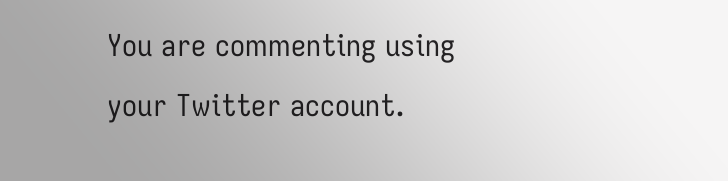You are commenting using your Twitter account.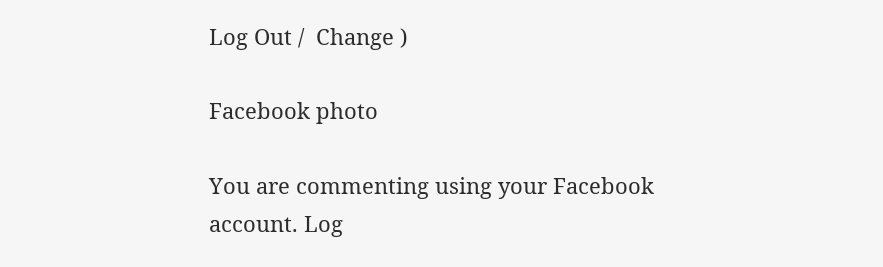Log Out /  Change )

Facebook photo

You are commenting using your Facebook account. Log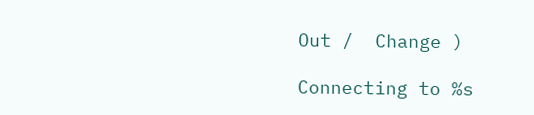Out /  Change )

Connecting to %s